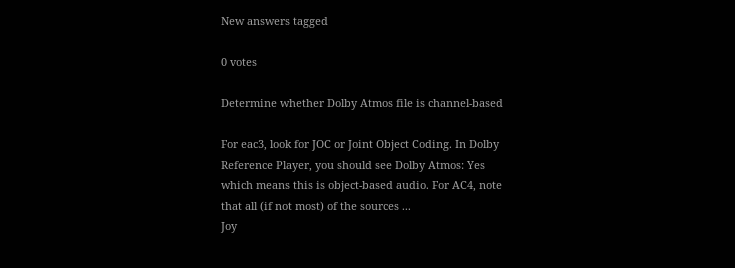New answers tagged

0 votes

Determine whether Dolby Atmos file is channel-based

For eac3, look for JOC or Joint Object Coding. In Dolby Reference Player, you should see Dolby Atmos: Yes which means this is object-based audio. For AC4, note that all (if not most) of the sources ...
Joy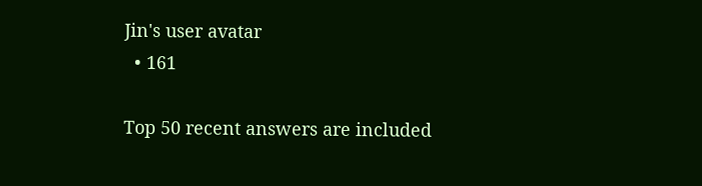Jin's user avatar
  • 161

Top 50 recent answers are included